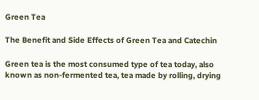Green Tea

The Benefit and Side Effects of Green Tea and Catechin

Green tea is the most consumed type of tea today, also known as non-fermented tea, tea made by rolling, drying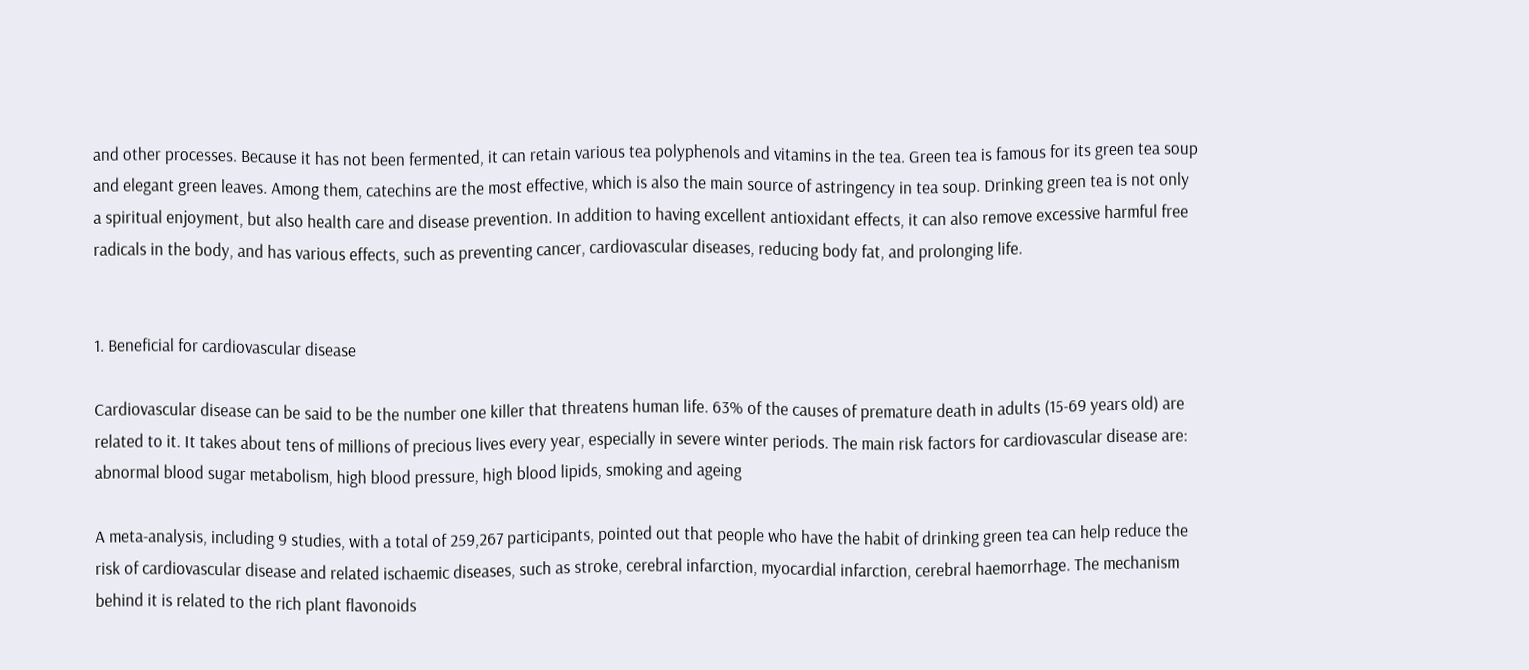and other processes. Because it has not been fermented, it can retain various tea polyphenols and vitamins in the tea. Green tea is famous for its green tea soup and elegant green leaves. Among them, catechins are the most effective, which is also the main source of astringency in tea soup. Drinking green tea is not only a spiritual enjoyment, but also health care and disease prevention. In addition to having excellent antioxidant effects, it can also remove excessive harmful free radicals in the body, and has various effects, such as preventing cancer, cardiovascular diseases, reducing body fat, and prolonging life.


1. Beneficial for cardiovascular disease

Cardiovascular disease can be said to be the number one killer that threatens human life. 63% of the causes of premature death in adults (15-69 years old) are related to it. It takes about tens of millions of precious lives every year, especially in severe winter periods. The main risk factors for cardiovascular disease are: abnormal blood sugar metabolism, high blood pressure, high blood lipids, smoking and ageing

A meta-analysis, including 9 studies, with a total of 259,267 participants, pointed out that people who have the habit of drinking green tea can help reduce the risk of cardiovascular disease and related ischaemic diseases, such as stroke, cerebral infarction, myocardial infarction, cerebral haemorrhage. The mechanism behind it is related to the rich plant flavonoids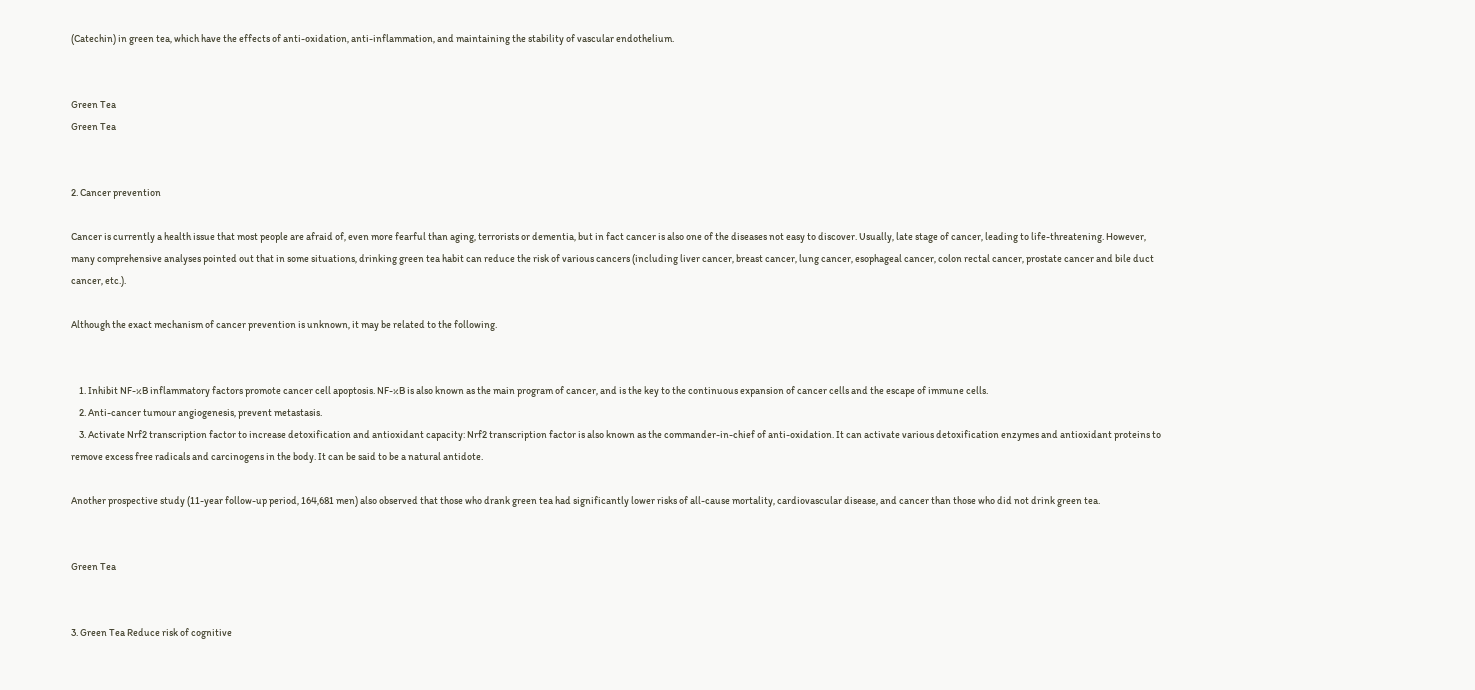(Catechin) in green tea, which have the effects of anti-oxidation, anti-inflammation, and maintaining the stability of vascular endothelium.


Green Tea
Green Tea


2. Cancer prevention

Cancer is currently a health issue that most people are afraid of, even more fearful than aging, terrorists or dementia, but in fact cancer is also one of the diseases not easy to discover. Usually, late stage of cancer, leading to life-threatening. However, many comprehensive analyses pointed out that in some situations, drinking green tea habit can reduce the risk of various cancers (including liver cancer, breast cancer, lung cancer, esophageal cancer, colon rectal cancer, prostate cancer and bile duct cancer, etc.).

Although the exact mechanism of cancer prevention is unknown, it may be related to the following.


    1. Inhibit NF-κB inflammatory factors promote cancer cell apoptosis. NF-κB is also known as the main program of cancer, and is the key to the continuous expansion of cancer cells and the escape of immune cells.
    2. Anti-cancer tumour angiogenesis, prevent metastasis.
    3. Activate Nrf2 transcription factor to increase detoxification and antioxidant capacity: Nrf2 transcription factor is also known as the commander-in-chief of anti-oxidation. It can activate various detoxification enzymes and antioxidant proteins to remove excess free radicals and carcinogens in the body. It can be said to be a natural antidote.

Another prospective study (11-year follow-up period, 164,681 men) also observed that those who drank green tea had significantly lower risks of all-cause mortality, cardiovascular disease, and cancer than those who did not drink green tea.


Green Tea


3. Green Tea Reduce risk of cognitive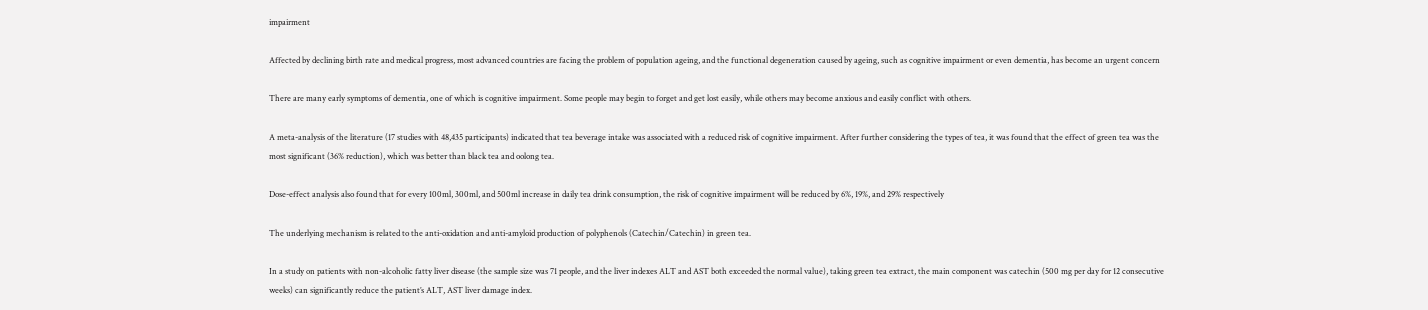impairment

Affected by declining birth rate and medical progress, most advanced countries are facing the problem of population ageing, and the functional degeneration caused by ageing, such as cognitive impairment or even dementia, has become an urgent concern

There are many early symptoms of dementia, one of which is cognitive impairment. Some people may begin to forget and get lost easily, while others may become anxious and easily conflict with others.

A meta-analysis of the literature (17 studies with 48,435 participants) indicated that tea beverage intake was associated with a reduced risk of cognitive impairment. After further considering the types of tea, it was found that the effect of green tea was the most significant (36% reduction), which was better than black tea and oolong tea.

Dose-effect analysis also found that for every 100ml, 300ml, and 500ml increase in daily tea drink consumption, the risk of cognitive impairment will be reduced by 6%, 19%, and 29% respectively

The underlying mechanism is related to the anti-oxidation and anti-amyloid production of polyphenols (Catechin/Catechin) in green tea.

In a study on patients with non-alcoholic fatty liver disease (the sample size was 71 people, and the liver indexes ALT and AST both exceeded the normal value), taking green tea extract, the main component was catechin (500 mg per day for 12 consecutive weeks) can significantly reduce the patient’s ALT, AST liver damage index.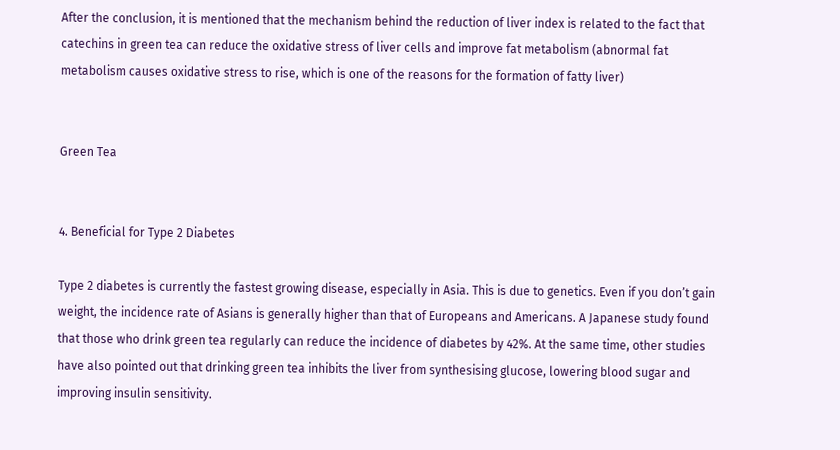After the conclusion, it is mentioned that the mechanism behind the reduction of liver index is related to the fact that catechins in green tea can reduce the oxidative stress of liver cells and improve fat metabolism (abnormal fat metabolism causes oxidative stress to rise, which is one of the reasons for the formation of fatty liver)


Green Tea


4. Beneficial for Type 2 Diabetes

Type 2 diabetes is currently the fastest growing disease, especially in Asia. This is due to genetics. Even if you don’t gain weight, the incidence rate of Asians is generally higher than that of Europeans and Americans. A Japanese study found that those who drink green tea regularly can reduce the incidence of diabetes by 42%. At the same time, other studies have also pointed out that drinking green tea inhibits the liver from synthesising glucose, lowering blood sugar and improving insulin sensitivity.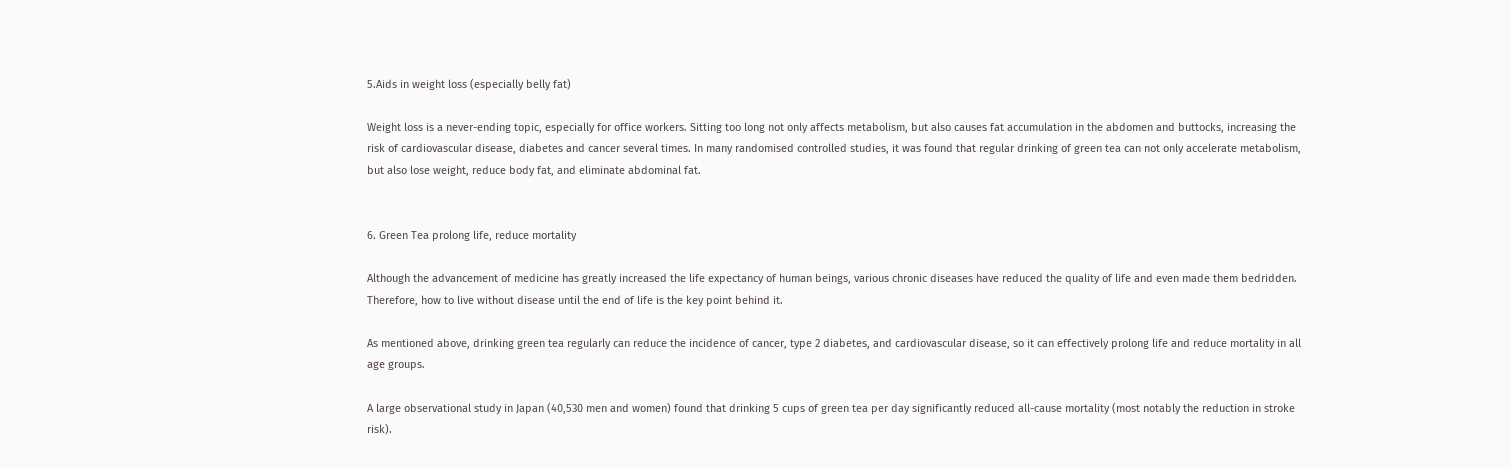5.Aids in weight loss (especially belly fat)

Weight loss is a never-ending topic, especially for office workers. Sitting too long not only affects metabolism, but also causes fat accumulation in the abdomen and buttocks, increasing the risk of cardiovascular disease, diabetes and cancer several times. In many randomised controlled studies, it was found that regular drinking of green tea can not only accelerate metabolism, but also lose weight, reduce body fat, and eliminate abdominal fat.


6. Green Tea prolong life, reduce mortality

Although the advancement of medicine has greatly increased the life expectancy of human beings, various chronic diseases have reduced the quality of life and even made them bedridden. Therefore, how to live without disease until the end of life is the key point behind it.

As mentioned above, drinking green tea regularly can reduce the incidence of cancer, type 2 diabetes, and cardiovascular disease, so it can effectively prolong life and reduce mortality in all age groups.

A large observational study in Japan (40,530 men and women) found that drinking 5 cups of green tea per day significantly reduced all-cause mortality (most notably the reduction in stroke risk).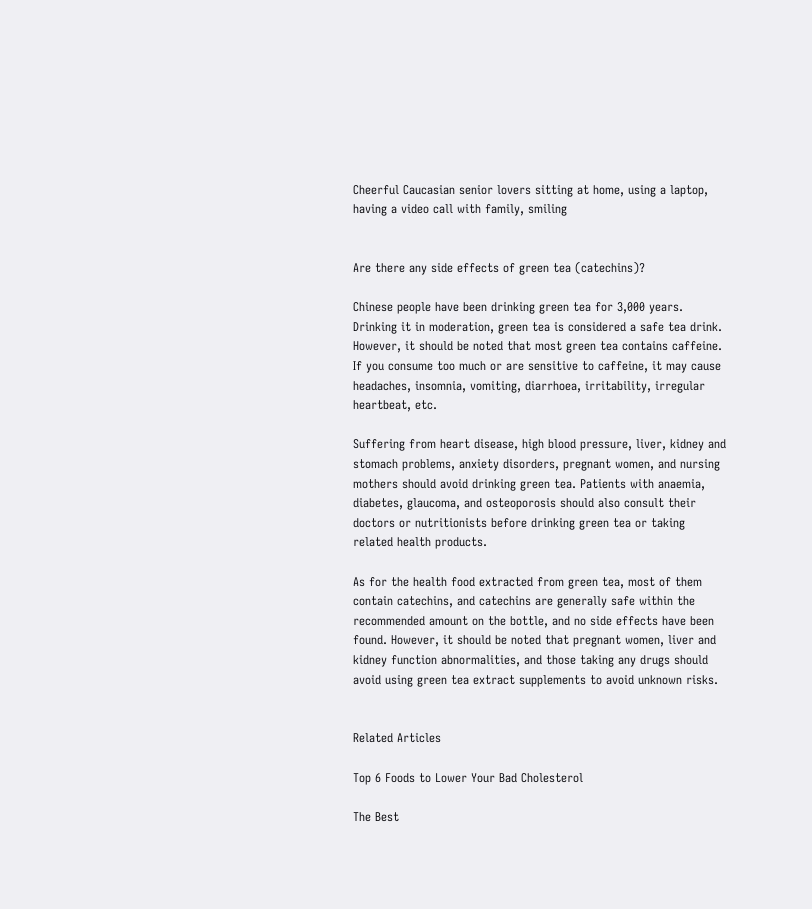Cheerful Caucasian senior lovers sitting at home, using a laptop, having a video call with family, smiling


Are there any side effects of green tea (catechins)?

Chinese people have been drinking green tea for 3,000 years. Drinking it in moderation, green tea is considered a safe tea drink. However, it should be noted that most green tea contains caffeine. If you consume too much or are sensitive to caffeine, it may cause headaches, insomnia, vomiting, diarrhoea, irritability, irregular heartbeat, etc.

Suffering from heart disease, high blood pressure, liver, kidney and stomach problems, anxiety disorders, pregnant women, and nursing mothers should avoid drinking green tea. Patients with anaemia, diabetes, glaucoma, and osteoporosis should also consult their doctors or nutritionists before drinking green tea or taking related health products.

As for the health food extracted from green tea, most of them contain catechins, and catechins are generally safe within the recommended amount on the bottle, and no side effects have been found. However, it should be noted that pregnant women, liver and kidney function abnormalities, and those taking any drugs should avoid using green tea extract supplements to avoid unknown risks.


Related Articles

Top 6 Foods to Lower Your Bad Cholesterol

The Best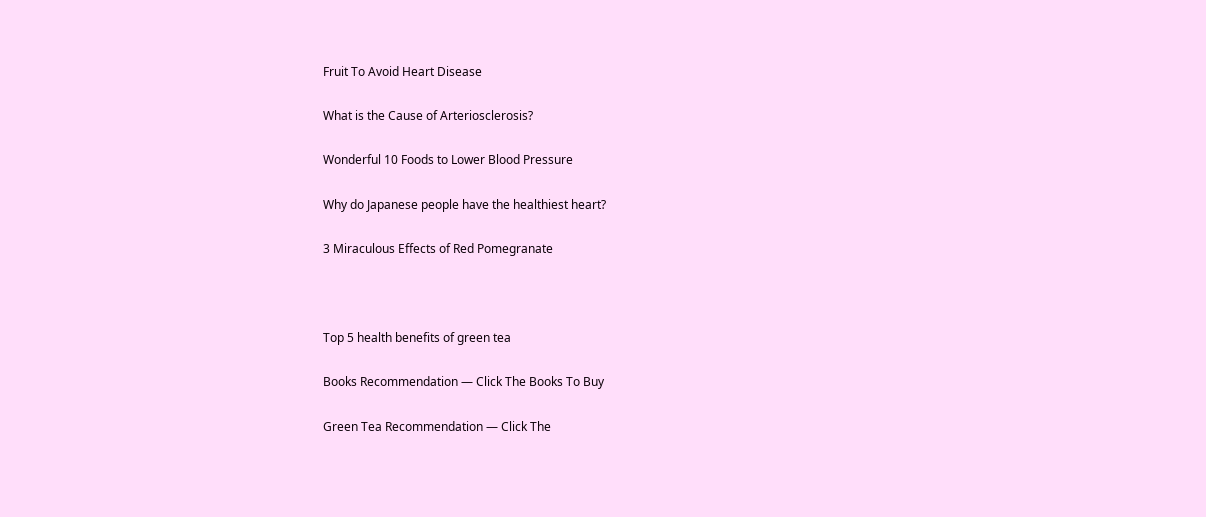Fruit To Avoid Heart Disease

What is the Cause of Arteriosclerosis?

Wonderful 10 Foods to Lower Blood Pressure

Why do Japanese people have the healthiest heart?

3 Miraculous Effects of Red Pomegranate



Top 5 health benefits of green tea

Books Recommendation — Click The Books To Buy

Green Tea Recommendation — Click The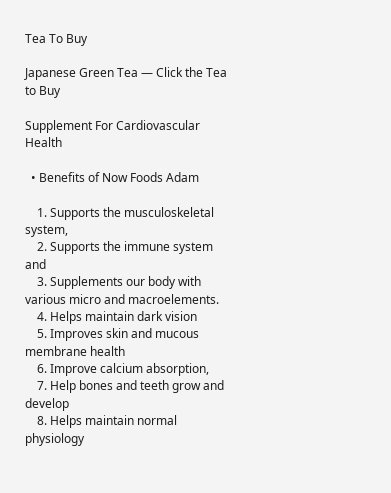Tea To Buy

Japanese Green Tea — Click the Tea to Buy

Supplement For Cardiovascular Health

  • Benefits of Now Foods Adam

    1. Supports the musculoskeletal system,
    2. Supports the immune system and
    3. Supplements our body with various micro and macroelements.
    4. Helps maintain dark vision
    5. Improves skin and mucous membrane health
    6. Improve calcium absorption,
    7. Help bones and teeth grow and develop
    8. Helps maintain normal physiology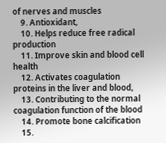of nerves and muscles
    9. Antioxidant,
    10. Helps reduce free radical production
    11. Improve skin and blood cell health
    12. Activates coagulation proteins in the liver and blood,
    13. Contributing to the normal coagulation function of the blood
    14. Promote bone calcification
    15.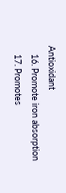Antioxidant
    16. Promote iron absorption
    17. Promotes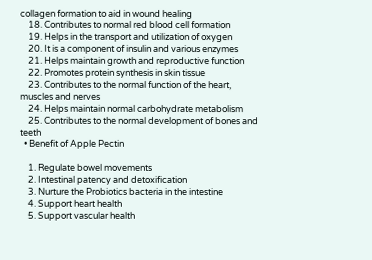collagen formation to aid in wound healing
    18. Contributes to normal red blood cell formation
    19. Helps in the transport and utilization of oxygen
    20. It is a component of insulin and various enzymes
    21. Helps maintain growth and reproductive function
    22. Promotes protein synthesis in skin tissue
    23. Contributes to the normal function of the heart, muscles and nerves
    24. Helps maintain normal carbohydrate metabolism
    25. Contributes to the normal development of bones and teeth
  • Benefit of Apple Pectin

    1. Regulate bowel movements
    2. Intestinal patency and detoxification
    3. Nurture the Probiotics bacteria in the intestine
    4. Support heart health
    5. Support vascular health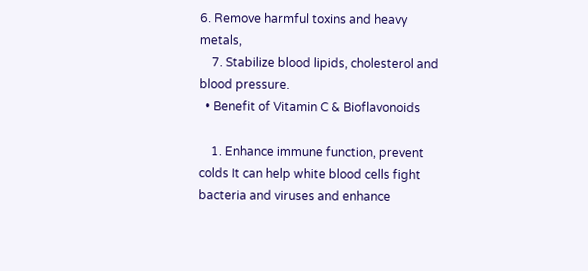6. Remove harmful toxins and heavy metals,
    7. Stabilize blood lipids, cholesterol and blood pressure.
  • Benefit of Vitamin C & Bioflavonoids

    1. Enhance immune function, prevent colds It can help white blood cells fight bacteria and viruses and enhance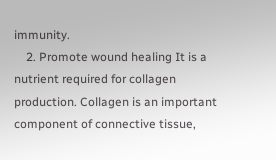immunity.
    2. Promote wound healing It is a nutrient required for collagen production. Collagen is an important component of connective tissue,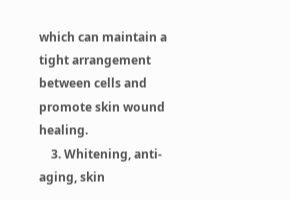which can maintain a tight arrangement between cells and promote skin wound healing.
    3. Whitening, anti-aging, skin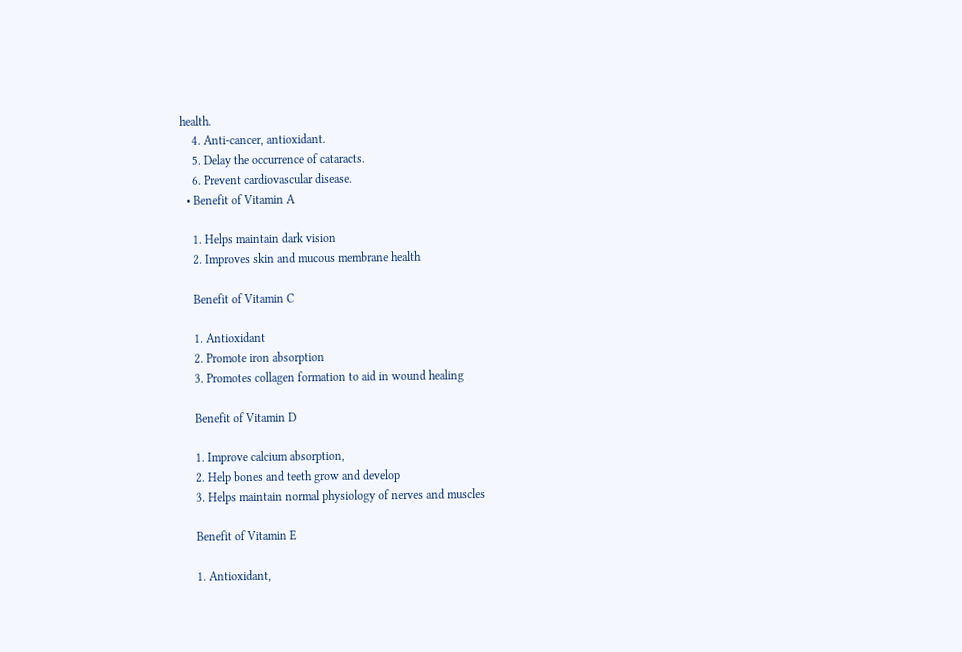health.
    4. Anti-cancer, antioxidant.
    5. Delay the occurrence of cataracts.
    6. Prevent cardiovascular disease.
  • Benefit of Vitamin A

    1. Helps maintain dark vision
    2. Improves skin and mucous membrane health

    Benefit of Vitamin C

    1. Antioxidant
    2. Promote iron absorption
    3. Promotes collagen formation to aid in wound healing

    Benefit of Vitamin D

    1. Improve calcium absorption,
    2. Help bones and teeth grow and develop
    3. Helps maintain normal physiology of nerves and muscles

    Benefit of Vitamin E

    1. Antioxidant,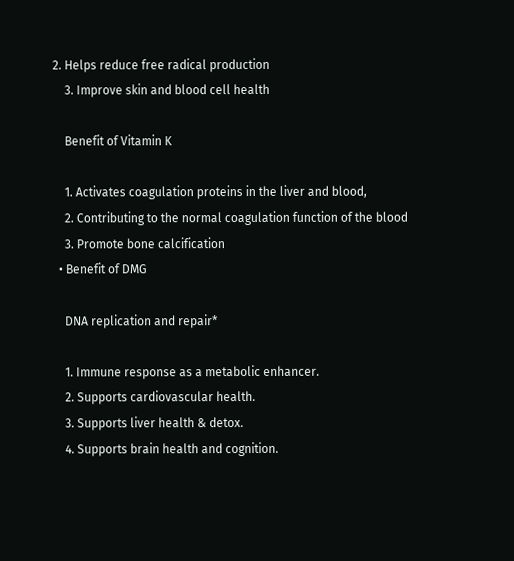2. Helps reduce free radical production
    3. Improve skin and blood cell health

    Benefit of Vitamin K

    1. Activates coagulation proteins in the liver and blood,
    2. Contributing to the normal coagulation function of the blood
    3. Promote bone calcification
  • Benefit of DMG

    DNA replication and repair*

    1. Immune response as a metabolic enhancer.
    2. Supports cardiovascular health.
    3. Supports liver health & detox.
    4. Supports brain health and cognition.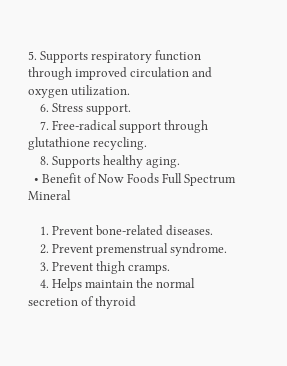5. Supports respiratory function through improved circulation and oxygen utilization.
    6. Stress support.
    7. Free-radical support through glutathione recycling.
    8. Supports healthy aging.
  • Benefit of Now Foods Full Spectrum Mineral

    1. Prevent bone-related diseases.
    2. Prevent premenstrual syndrome.
    3. Prevent thigh cramps.
    4. Helps maintain the normal secretion of thyroid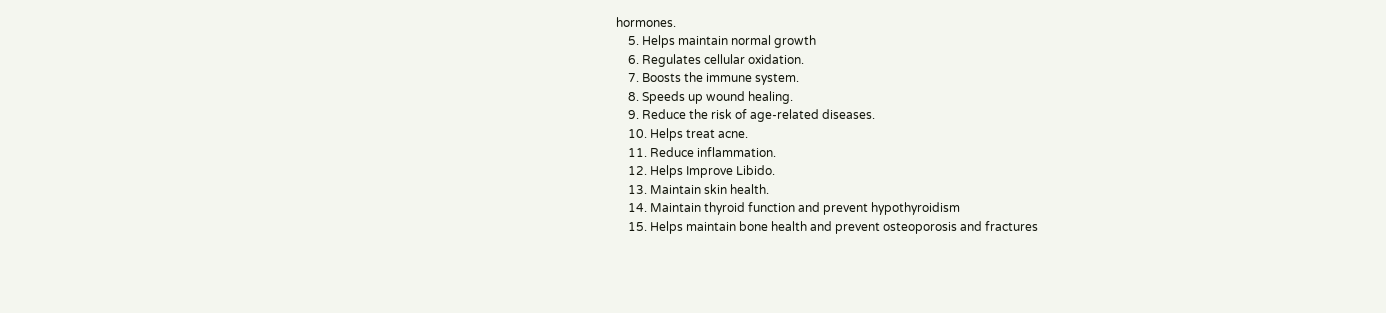hormones.
    5. Helps maintain normal growth
    6. Regulates cellular oxidation.
    7. Boosts the immune system.
    8. Speeds up wound healing.
    9. Reduce the risk of age-related diseases.
    10. Helps treat acne.
    11. Reduce inflammation.
    12. Helps Improve Libido.
    13. Maintain skin health.
    14. Maintain thyroid function and prevent hypothyroidism
    15. Helps maintain bone health and prevent osteoporosis and fractures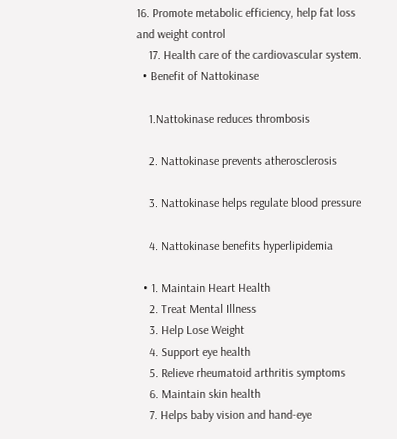16. Promote metabolic efficiency, help fat loss and weight control
    17. Health care of the cardiovascular system.
  • Benefit of Nattokinase

    1.Nattokinase reduces thrombosis

    2. Nattokinase prevents atherosclerosis

    3. Nattokinase helps regulate blood pressure

    4. Nattokinase benefits hyperlipidemia

  • 1. Maintain Heart Health
    2. Treat Mental Illness
    3. Help Lose Weight
    4. Support eye health
    5. Relieve rheumatoid arthritis symptoms
    6. Maintain skin health
    7. Helps baby vision and hand-eye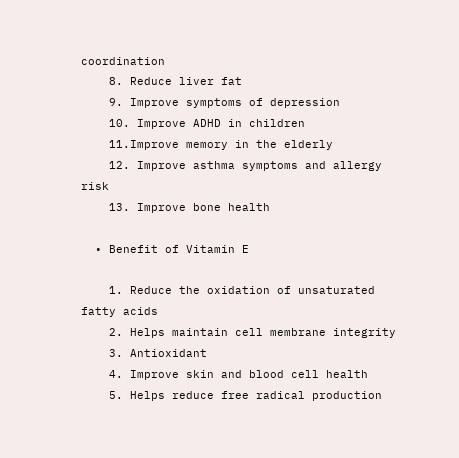coordination
    8. Reduce liver fat
    9. Improve symptoms of depression
    10. Improve ADHD in children
    11.Improve memory in the elderly
    12. Improve asthma symptoms and allergy risk
    13. Improve bone health

  • Benefit of Vitamin E

    1. Reduce the oxidation of unsaturated fatty acids
    2. Helps maintain cell membrane integrity
    3. Antioxidant
    4. Improve skin and blood cell health
    5. Helps reduce free radical production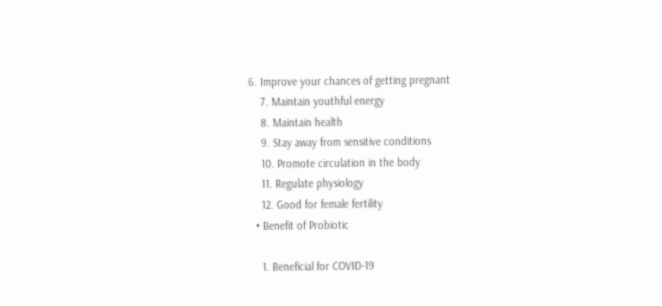6. Improve your chances of getting pregnant
    7. Maintain youthful energy
    8. Maintain health
    9. Stay away from sensitive conditions
    10. Promote circulation in the body
    11. Regulate physiology
    12. Good for female fertility
  • Benefit of Probiotic

    1. Beneficial for COVID-19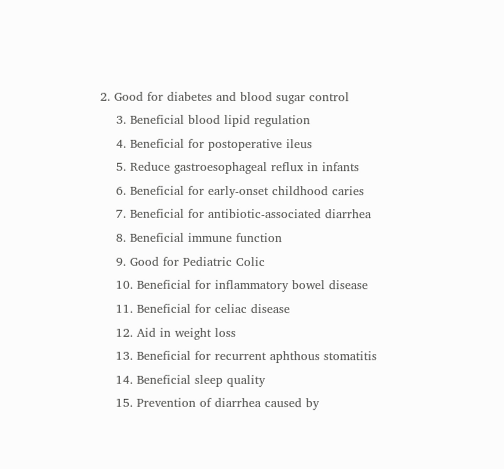2. Good for diabetes and blood sugar control
    3. Beneficial blood lipid regulation
    4. Beneficial for postoperative ileus
    5. Reduce gastroesophageal reflux in infants
    6. Beneficial for early-onset childhood caries
    7. Beneficial for antibiotic-associated diarrhea
    8. Beneficial immune function
    9. Good for Pediatric Colic
    10. Beneficial for inflammatory bowel disease
    11. Beneficial for celiac disease
    12. Aid in weight loss
    13. Beneficial for recurrent aphthous stomatitis
    14. Beneficial sleep quality
    15. Prevention of diarrhea caused by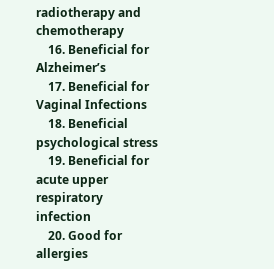radiotherapy and chemotherapy
    16. Beneficial for Alzheimer’s
    17. Beneficial for Vaginal Infections
    18. Beneficial psychological stress
    19. Beneficial for acute upper respiratory infection
    20. Good for allergies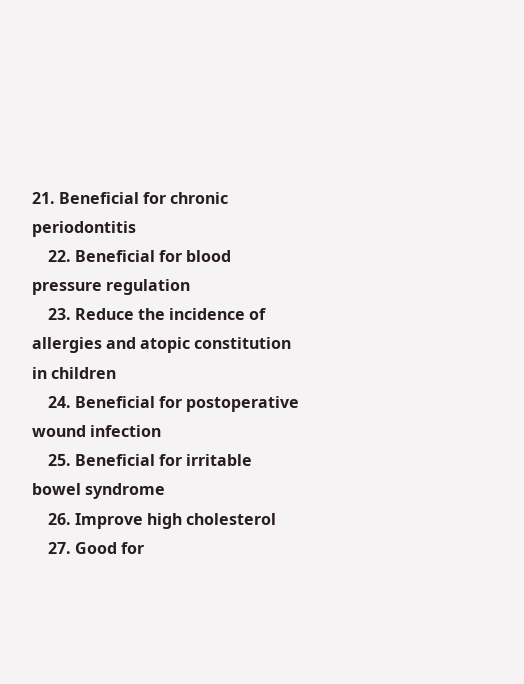21. Beneficial for chronic periodontitis
    22. Beneficial for blood pressure regulation
    23. Reduce the incidence of allergies and atopic constitution in children
    24. Beneficial for postoperative wound infection
    25. Beneficial for irritable bowel syndrome
    26. Improve high cholesterol
    27. Good for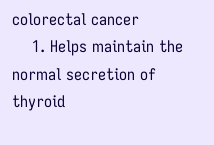colorectal cancer
    1. Helps maintain the normal secretion of thyroid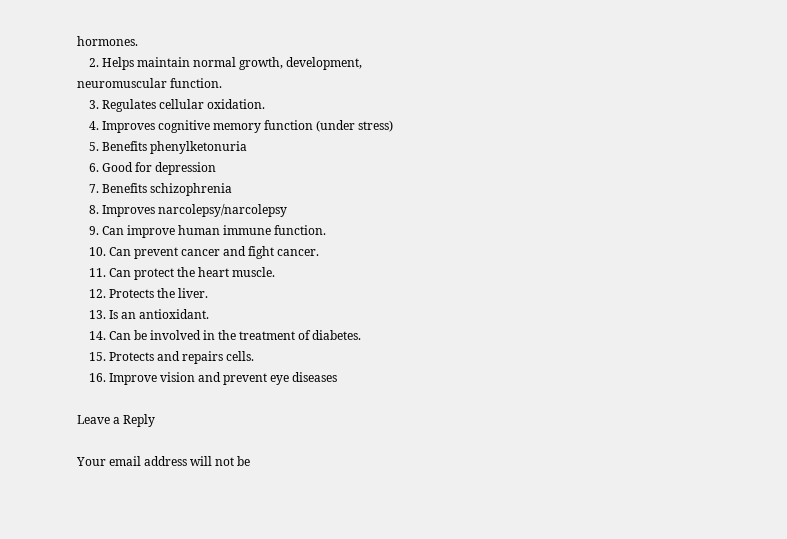hormones.
    2. Helps maintain normal growth, development, neuromuscular function.
    3. Regulates cellular oxidation.
    4. Improves cognitive memory function (under stress)
    5. Benefits phenylketonuria
    6. Good for depression
    7. Benefits schizophrenia
    8. Improves narcolepsy/narcolepsy
    9. Can improve human immune function.
    10. Can prevent cancer and fight cancer.
    11. Can protect the heart muscle.
    12. Protects the liver.
    13. Is an antioxidant.
    14. Can be involved in the treatment of diabetes.
    15. Protects and repairs cells.
    16. Improve vision and prevent eye diseases

Leave a Reply

Your email address will not be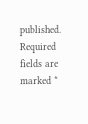published. Required fields are marked *